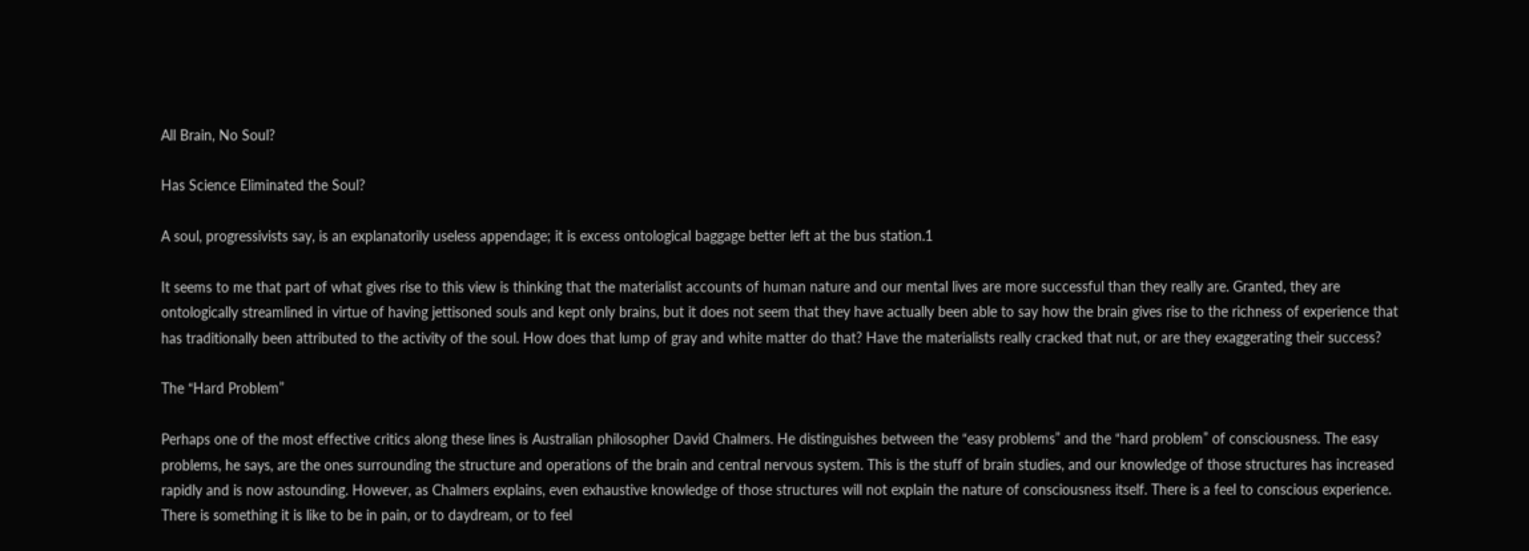All Brain, No Soul?

Has Science Eliminated the Soul?

A soul, progressivists say, is an explanatorily useless appendage; it is excess ontological baggage better left at the bus station.1

It seems to me that part of what gives rise to this view is thinking that the materialist accounts of human nature and our mental lives are more successful than they really are. Granted, they are ontologically streamlined in virtue of having jettisoned souls and kept only brains, but it does not seem that they have actually been able to say how the brain gives rise to the richness of experience that has traditionally been attributed to the activity of the soul. How does that lump of gray and white matter do that? Have the materialists really cracked that nut, or are they exaggerating their success?

The “Hard Problem”

Perhaps one of the most effective critics along these lines is Australian philosopher David Chalmers. He distinguishes between the “easy problems” and the “hard problem” of consciousness. The easy problems, he says, are the ones surrounding the structure and operations of the brain and central nervous system. This is the stuff of brain studies, and our knowledge of those structures has increased rapidly and is now astounding. However, as Chalmers explains, even exhaustive knowledge of those structures will not explain the nature of consciousness itself. There is a feel to conscious experience. There is something it is like to be in pain, or to daydream, or to feel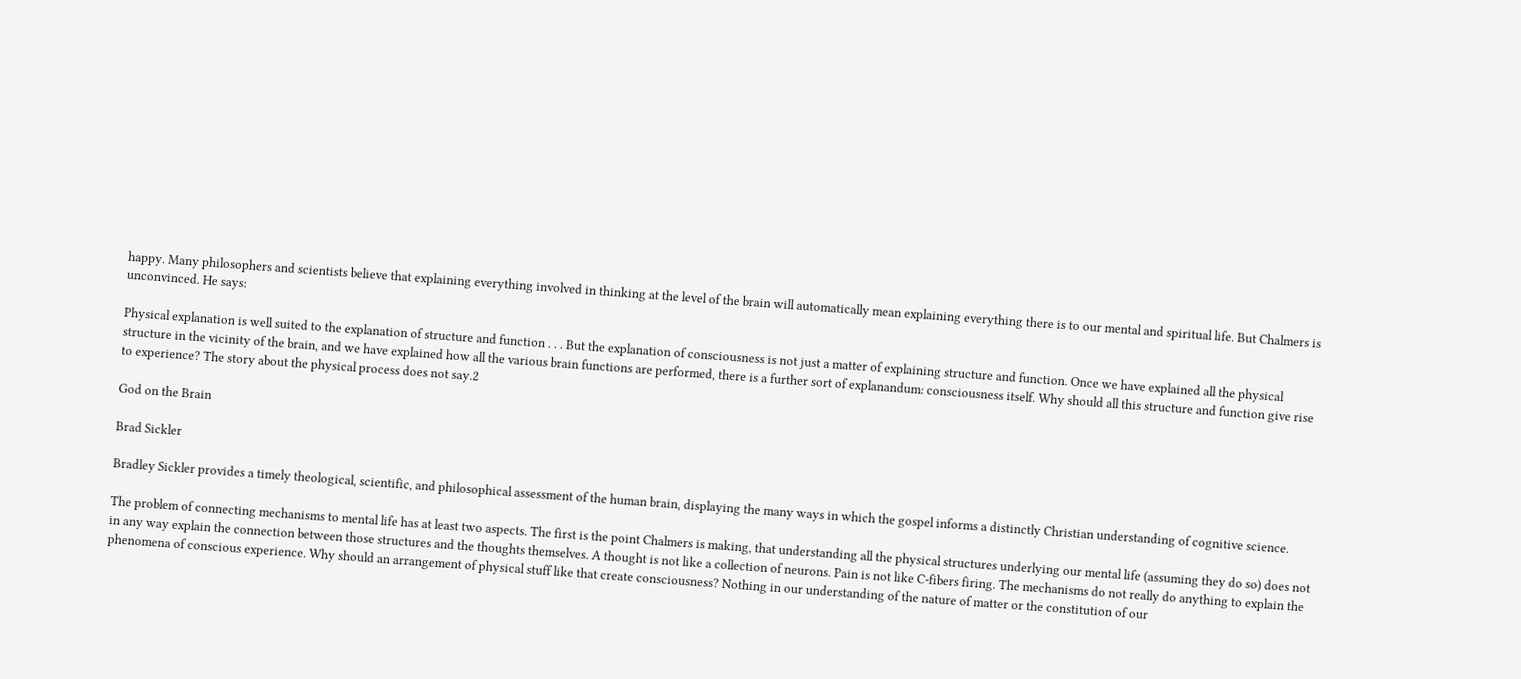happy. Many philosophers and scientists believe that explaining everything involved in thinking at the level of the brain will automatically mean explaining everything there is to our mental and spiritual life. But Chalmers is unconvinced. He says:

Physical explanation is well suited to the explanation of structure and function . . . But the explanation of consciousness is not just a matter of explaining structure and function. Once we have explained all the physical structure in the vicinity of the brain, and we have explained how all the various brain functions are performed, there is a further sort of explanandum: consciousness itself. Why should all this structure and function give rise to experience? The story about the physical process does not say.2

God on the Brain

Brad Sickler

Bradley Sickler provides a timely theological, scientific, and philosophical assessment of the human brain, displaying the many ways in which the gospel informs a distinctly Christian understanding of cognitive science.

The problem of connecting mechanisms to mental life has at least two aspects. The first is the point Chalmers is making, that understanding all the physical structures underlying our mental life (assuming they do so) does not in any way explain the connection between those structures and the thoughts themselves. A thought is not like a collection of neurons. Pain is not like C-fibers firing. The mechanisms do not really do anything to explain the phenomena of conscious experience. Why should an arrangement of physical stuff like that create consciousness? Nothing in our understanding of the nature of matter or the constitution of our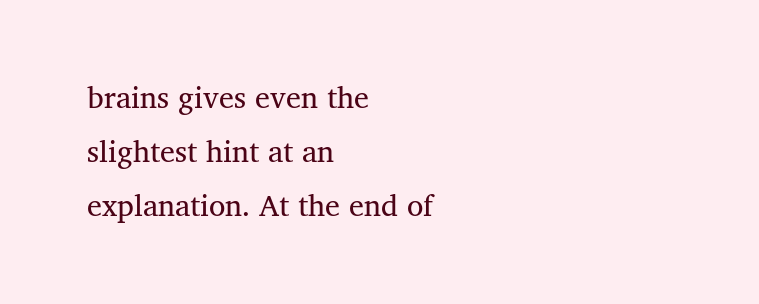brains gives even the slightest hint at an explanation. At the end of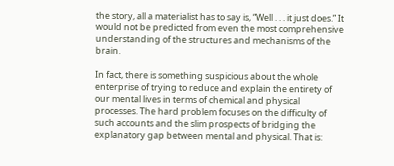the story, all a materialist has to say is, “Well . . . it just does.” It would not be predicted from even the most comprehensive understanding of the structures and mechanisms of the brain.

In fact, there is something suspicious about the whole enterprise of trying to reduce and explain the entirety of our mental lives in terms of chemical and physical processes. The hard problem focuses on the difficulty of such accounts and the slim prospects of bridging the explanatory gap between mental and physical. That is: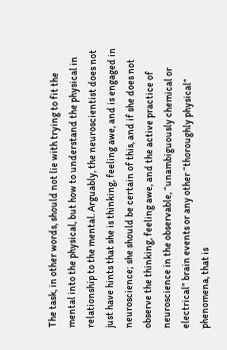The task, in other words, should not lie with trying to fit the mental into the physical, but how to understand the physical in relationship to the mental. Arguably, the neuroscientist does not just have hints that she is thinking, feeling awe, and is engaged in neuroscience; she should be certain of this, and if she does not observe the thinking, feeling awe, and the active practice of neuroscience in the observable, “unambiguously chemical or electrical” brain events or any other “thoroughly physical” phenomena, that is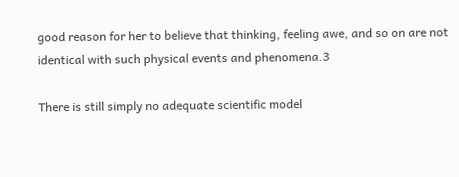good reason for her to believe that thinking, feeling awe, and so on are not identical with such physical events and phenomena.3

There is still simply no adequate scientific model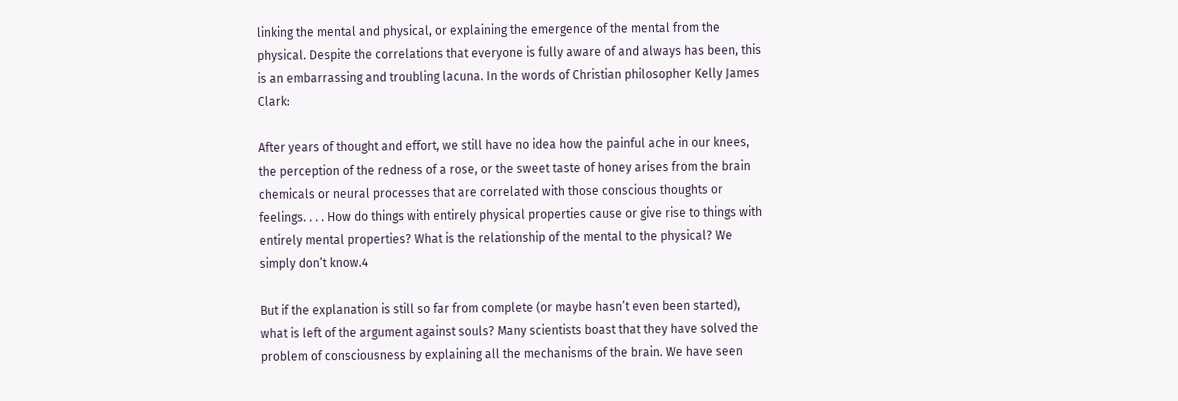linking the mental and physical, or explaining the emergence of the mental from the physical. Despite the correlations that everyone is fully aware of and always has been, this is an embarrassing and troubling lacuna. In the words of Christian philosopher Kelly James Clark:

After years of thought and effort, we still have no idea how the painful ache in our knees, the perception of the redness of a rose, or the sweet taste of honey arises from the brain chemicals or neural processes that are correlated with those conscious thoughts or feelings. . . . How do things with entirely physical properties cause or give rise to things with entirely mental properties? What is the relationship of the mental to the physical? We simply don’t know.4

But if the explanation is still so far from complete (or maybe hasn’t even been started), what is left of the argument against souls? Many scientists boast that they have solved the problem of consciousness by explaining all the mechanisms of the brain. We have seen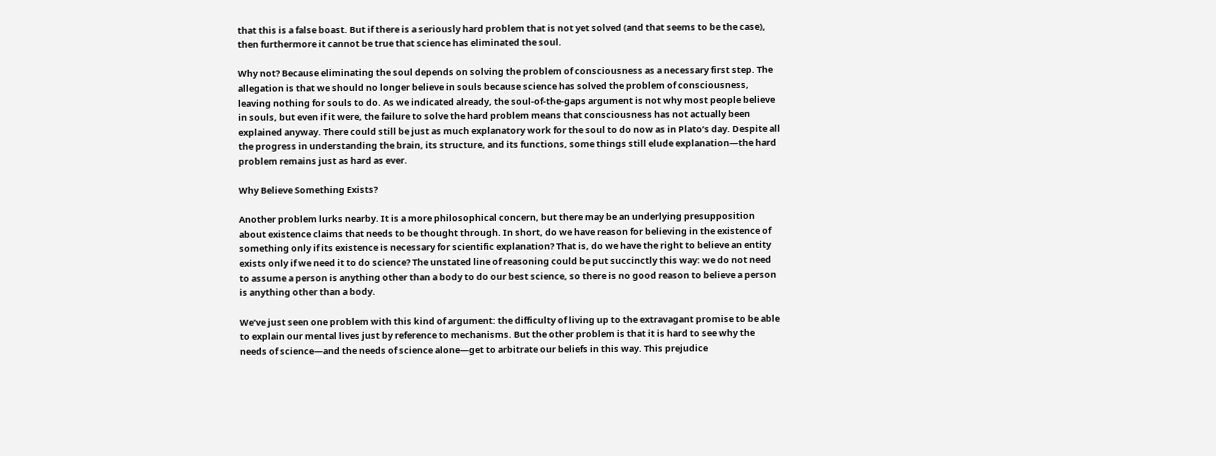that this is a false boast. But if there is a seriously hard problem that is not yet solved (and that seems to be the case), then furthermore it cannot be true that science has eliminated the soul.

Why not? Because eliminating the soul depends on solving the problem of consciousness as a necessary first step. The allegation is that we should no longer believe in souls because science has solved the problem of consciousness, leaving nothing for souls to do. As we indicated already, the soul-of-the-gaps argument is not why most people believe in souls, but even if it were, the failure to solve the hard problem means that consciousness has not actually been explained anyway. There could still be just as much explanatory work for the soul to do now as in Plato’s day. Despite all the progress in understanding the brain, its structure, and its functions, some things still elude explanation—the hard problem remains just as hard as ever.

Why Believe Something Exists?

Another problem lurks nearby. It is a more philosophical concern, but there may be an underlying presupposition about existence claims that needs to be thought through. In short, do we have reason for believing in the existence of something only if its existence is necessary for scientific explanation? That is, do we have the right to believe an entity exists only if we need it to do science? The unstated line of reasoning could be put succinctly this way: we do not need to assume a person is anything other than a body to do our best science, so there is no good reason to believe a person is anything other than a body.

We’ve just seen one problem with this kind of argument: the difficulty of living up to the extravagant promise to be able to explain our mental lives just by reference to mechanisms. But the other problem is that it is hard to see why the needs of science—and the needs of science alone—get to arbitrate our beliefs in this way. This prejudice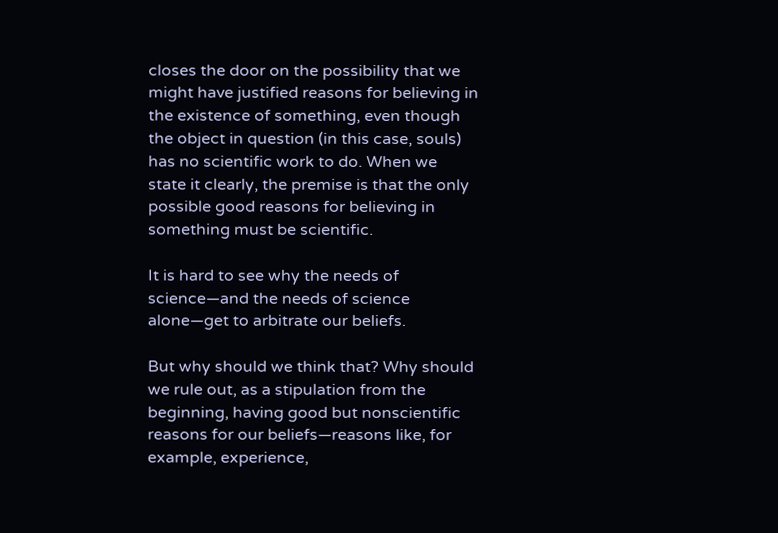closes the door on the possibility that we might have justified reasons for believing in the existence of something, even though the object in question (in this case, souls) has no scientific work to do. When we state it clearly, the premise is that the only possible good reasons for believing in something must be scientific.

It is hard to see why the needs of science—and the needs of science alone—get to arbitrate our beliefs.

But why should we think that? Why should we rule out, as a stipulation from the beginning, having good but nonscientific reasons for our beliefs—reasons like, for example, experience,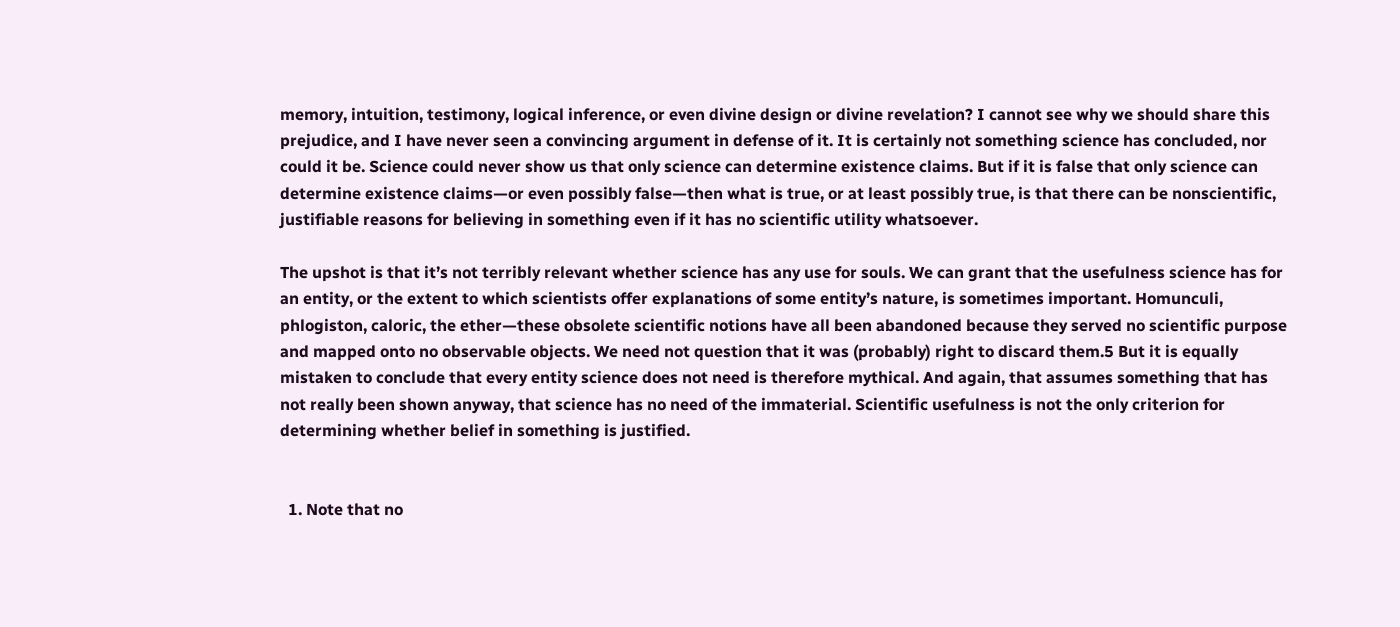memory, intuition, testimony, logical inference, or even divine design or divine revelation? I cannot see why we should share this prejudice, and I have never seen a convincing argument in defense of it. It is certainly not something science has concluded, nor could it be. Science could never show us that only science can determine existence claims. But if it is false that only science can determine existence claims—or even possibly false—then what is true, or at least possibly true, is that there can be nonscientific, justifiable reasons for believing in something even if it has no scientific utility whatsoever.

The upshot is that it’s not terribly relevant whether science has any use for souls. We can grant that the usefulness science has for an entity, or the extent to which scientists offer explanations of some entity’s nature, is sometimes important. Homunculi, phlogiston, caloric, the ether—these obsolete scientific notions have all been abandoned because they served no scientific purpose and mapped onto no observable objects. We need not question that it was (probably) right to discard them.5 But it is equally mistaken to conclude that every entity science does not need is therefore mythical. And again, that assumes something that has not really been shown anyway, that science has no need of the immaterial. Scientific usefulness is not the only criterion for determining whether belief in something is justified.


  1. Note that no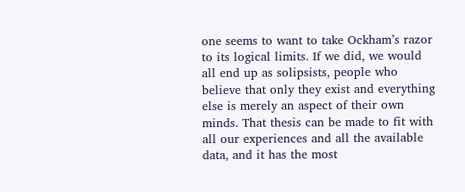one seems to want to take Ockham’s razor to its logical limits. If we did, we would all end up as solipsists, people who believe that only they exist and everything else is merely an aspect of their own minds. That thesis can be made to fit with all our experiences and all the available data, and it has the most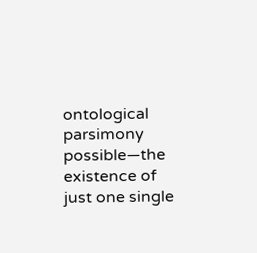ontological parsimony possible—the existence of just one single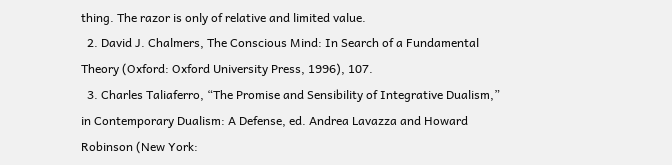thing. The razor is only of relative and limited value.
  2. David J. Chalmers, The Conscious Mind: In Search of a Fundamental Theory (Oxford: Oxford University Press, 1996), 107.
  3. Charles Taliaferro, “The Promise and Sensibility of Integrative Dualism,” in Contemporary Dualism: A Defense, ed. Andrea Lavazza and Howard Robinson (New York: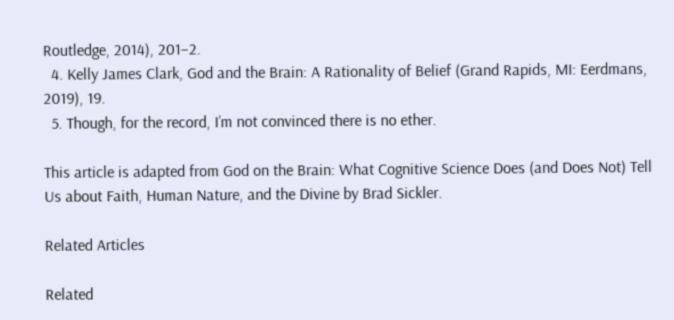Routledge, 2014), 201–2.
  4. Kelly James Clark, God and the Brain: A Rationality of Belief (Grand Rapids, MI: Eerdmans, 2019), 19.
  5. Though, for the record, I’m not convinced there is no ether.

This article is adapted from God on the Brain: What Cognitive Science Does (and Does Not) Tell Us about Faith, Human Nature, and the Divine by Brad Sickler.

Related Articles

Related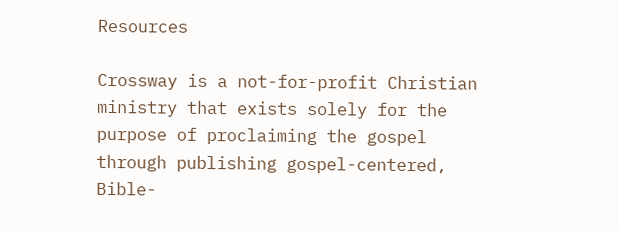Resources

Crossway is a not-for-profit Christian ministry that exists solely for the purpose of proclaiming the gospel through publishing gospel-centered, Bible-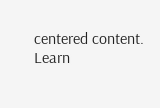centered content. Learn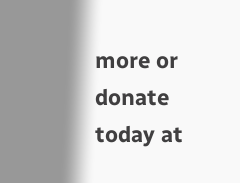more or donate today at